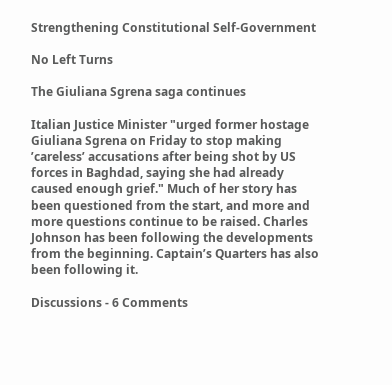Strengthening Constitutional Self-Government

No Left Turns

The Giuliana Sgrena saga continues

Italian Justice Minister "urged former hostage Giuliana Sgrena on Friday to stop making ’careless’ accusations after being shot by US forces in Baghdad, saying she had already caused enough grief." Much of her story has been questioned from the start, and more and more questions continue to be raised. Charles Johnson has been following the developments from the beginning. Captain’s Quarters has also been following it.

Discussions - 6 Comments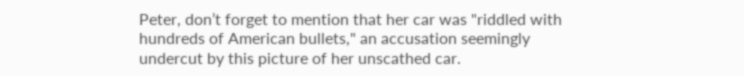Peter, don’t forget to mention that her car was "riddled with hundreds of American bullets," an accusation seemingly undercut by this picture of her unscathed car.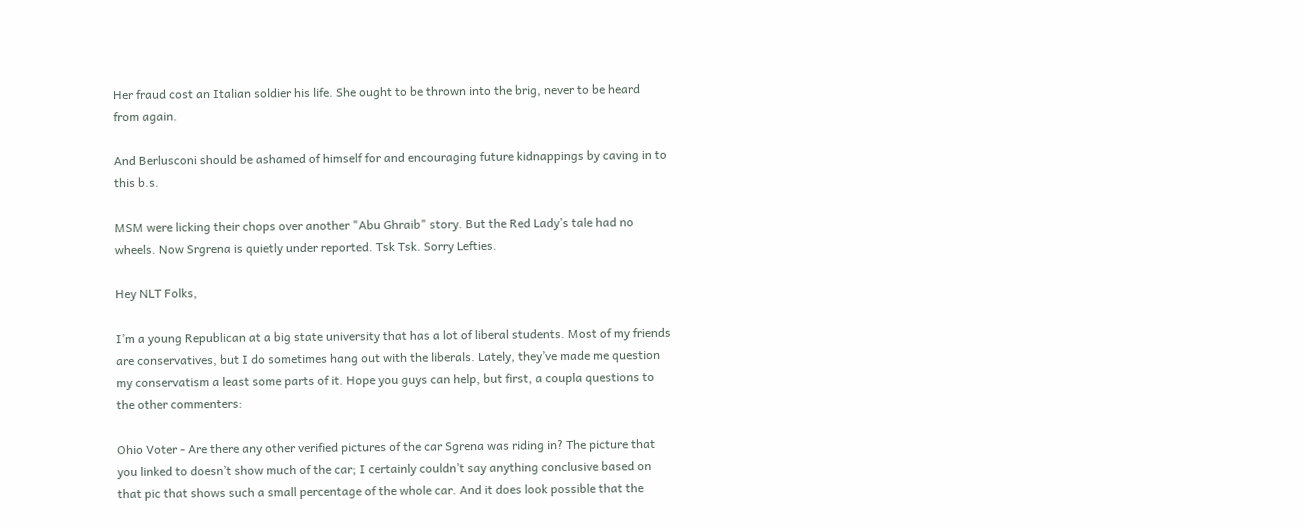Her fraud cost an Italian soldier his life. She ought to be thrown into the brig, never to be heard from again.

And Berlusconi should be ashamed of himself for and encouraging future kidnappings by caving in to this b.s.

MSM were licking their chops over another "Abu Ghraib" story. But the Red Lady’s tale had no wheels. Now Srgrena is quietly under reported. Tsk Tsk. Sorry Lefties.

Hey NLT Folks,

I’m a young Republican at a big state university that has a lot of liberal students. Most of my friends are conservatives, but I do sometimes hang out with the liberals. Lately, they’ve made me question my conservatism a least some parts of it. Hope you guys can help, but first, a coupla questions to the other commenters:

Ohio Voter - Are there any other verified pictures of the car Sgrena was riding in? The picture that you linked to doesn’t show much of the car; I certainly couldn’t say anything conclusive based on that pic that shows such a small percentage of the whole car. And it does look possible that the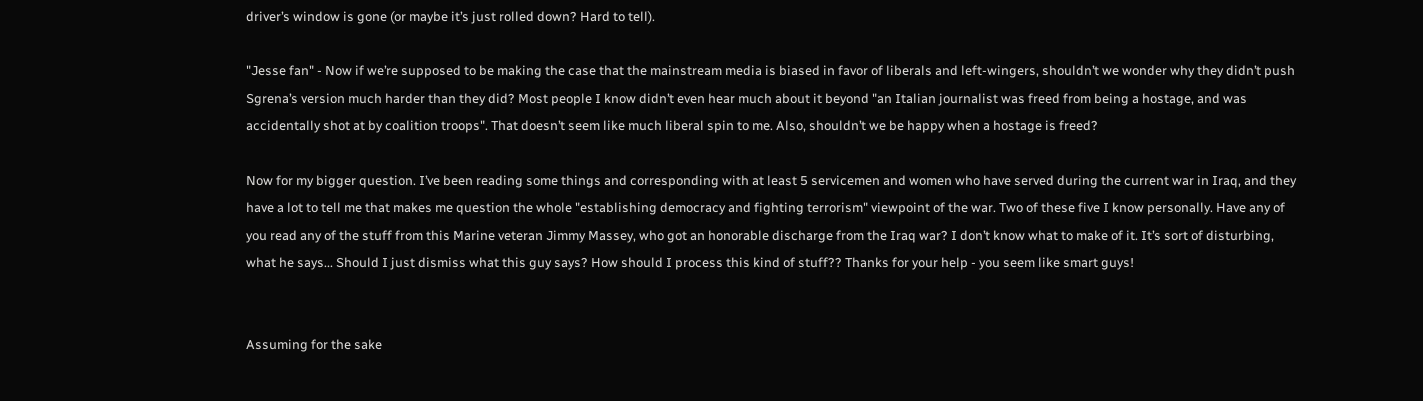driver’s window is gone (or maybe it’s just rolled down? Hard to tell).

"Jesse fan" - Now if we’re supposed to be making the case that the mainstream media is biased in favor of liberals and left-wingers, shouldn’t we wonder why they didn’t push Sgrena’s version much harder than they did? Most people I know didn’t even hear much about it beyond "an Italian journalist was freed from being a hostage, and was accidentally shot at by coalition troops". That doesn’t seem like much liberal spin to me. Also, shouldn’t we be happy when a hostage is freed?

Now for my bigger question. I’ve been reading some things and corresponding with at least 5 servicemen and women who have served during the current war in Iraq, and they have a lot to tell me that makes me question the whole "establishing democracy and fighting terrorism" viewpoint of the war. Two of these five I know personally. Have any of you read any of the stuff from this Marine veteran Jimmy Massey, who got an honorable discharge from the Iraq war? I don’t know what to make of it. It’s sort of disturbing, what he says... Should I just dismiss what this guy says? How should I process this kind of stuff?? Thanks for your help - you seem like smart guys!


Assuming for the sake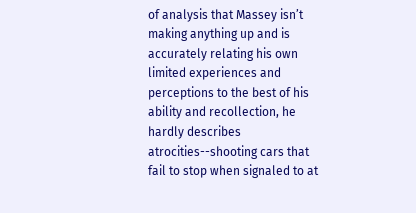of analysis that Massey isn’t making anything up and is accurately relating his own limited experiences and perceptions to the best of his ability and recollection, he hardly describes atrocities--shooting cars that fail to stop when signaled to at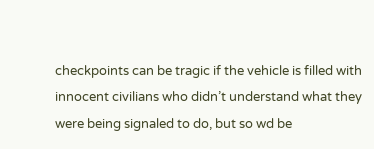checkpoints can be tragic if the vehicle is filled with innocent civilians who didn’t understand what they were being signaled to do, but so wd be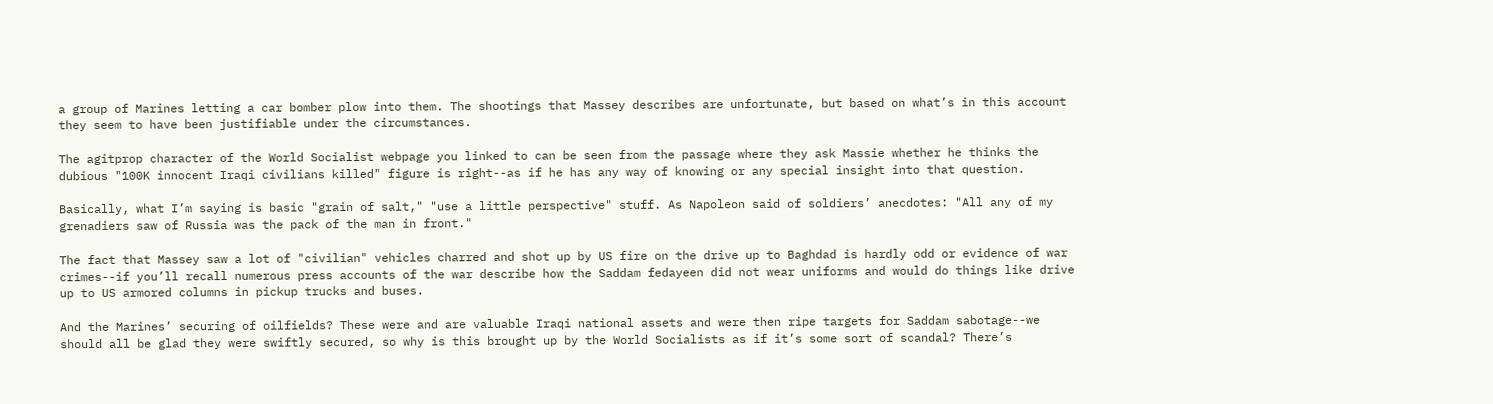a group of Marines letting a car bomber plow into them. The shootings that Massey describes are unfortunate, but based on what’s in this account they seem to have been justifiable under the circumstances.

The agitprop character of the World Socialist webpage you linked to can be seen from the passage where they ask Massie whether he thinks the dubious "100K innocent Iraqi civilians killed" figure is right--as if he has any way of knowing or any special insight into that question.

Basically, what I’m saying is basic "grain of salt," "use a little perspective" stuff. As Napoleon said of soldiers’ anecdotes: "All any of my grenadiers saw of Russia was the pack of the man in front."

The fact that Massey saw a lot of "civilian" vehicles charred and shot up by US fire on the drive up to Baghdad is hardly odd or evidence of war crimes--if you’ll recall numerous press accounts of the war describe how the Saddam fedayeen did not wear uniforms and would do things like drive up to US armored columns in pickup trucks and buses.

And the Marines’ securing of oilfields? These were and are valuable Iraqi national assets and were then ripe targets for Saddam sabotage--we should all be glad they were swiftly secured, so why is this brought up by the World Socialists as if it’s some sort of scandal? There’s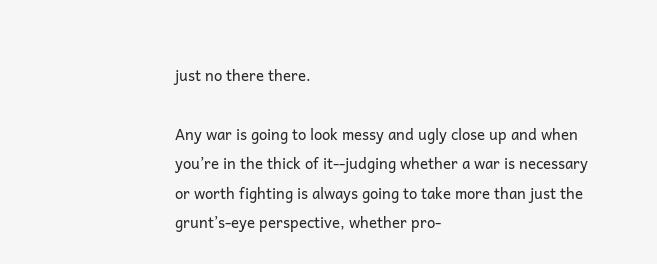just no there there.

Any war is going to look messy and ugly close up and when you’re in the thick of it--judging whether a war is necessary or worth fighting is always going to take more than just the grunt’s-eye perspective, whether pro-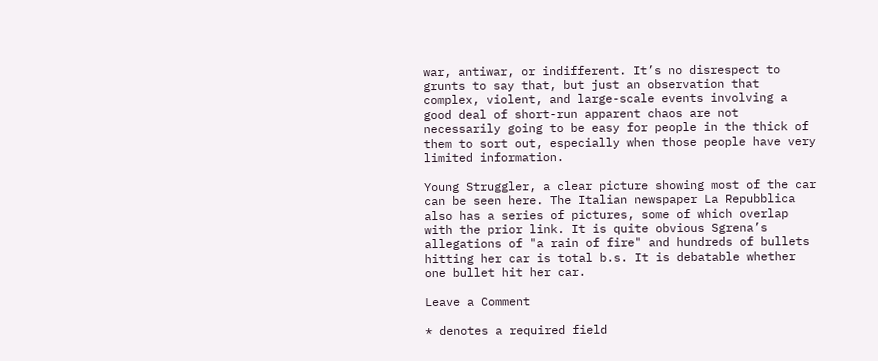war, antiwar, or indifferent. It’s no disrespect to grunts to say that, but just an observation that complex, violent, and large-scale events involving a good deal of short-run apparent chaos are not necessarily going to be easy for people in the thick of them to sort out, especially when those people have very limited information.

Young Struggler, a clear picture showing most of the car can be seen here. The Italian newspaper La Repubblica also has a series of pictures, some of which overlap with the prior link. It is quite obvious Sgrena’s allegations of "a rain of fire" and hundreds of bullets hitting her car is total b.s. It is debatable whether one bullet hit her car.

Leave a Comment

* denotes a required field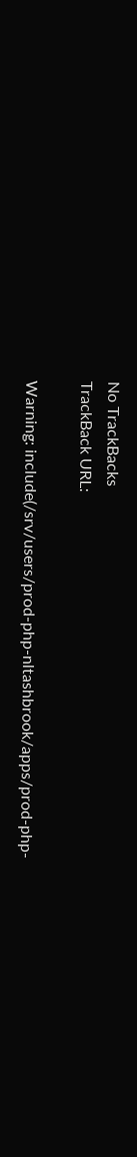No TrackBacks
TrackBack URL:

Warning: include(/srv/users/prod-php-nltashbrook/apps/prod-php-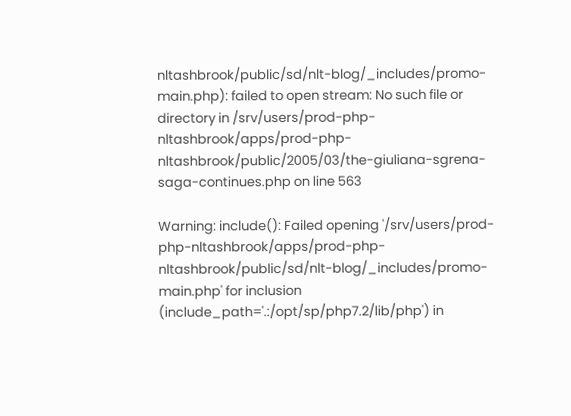nltashbrook/public/sd/nlt-blog/_includes/promo-main.php): failed to open stream: No such file or directory in /srv/users/prod-php-nltashbrook/apps/prod-php-nltashbrook/public/2005/03/the-giuliana-sgrena-saga-continues.php on line 563

Warning: include(): Failed opening '/srv/users/prod-php-nltashbrook/apps/prod-php-nltashbrook/public/sd/nlt-blog/_includes/promo-main.php' for inclusion (include_path='.:/opt/sp/php7.2/lib/php') in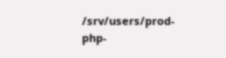/srv/users/prod-php-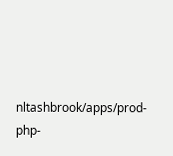nltashbrook/apps/prod-php-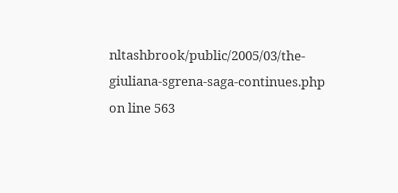nltashbrook/public/2005/03/the-giuliana-sgrena-saga-continues.php on line 563